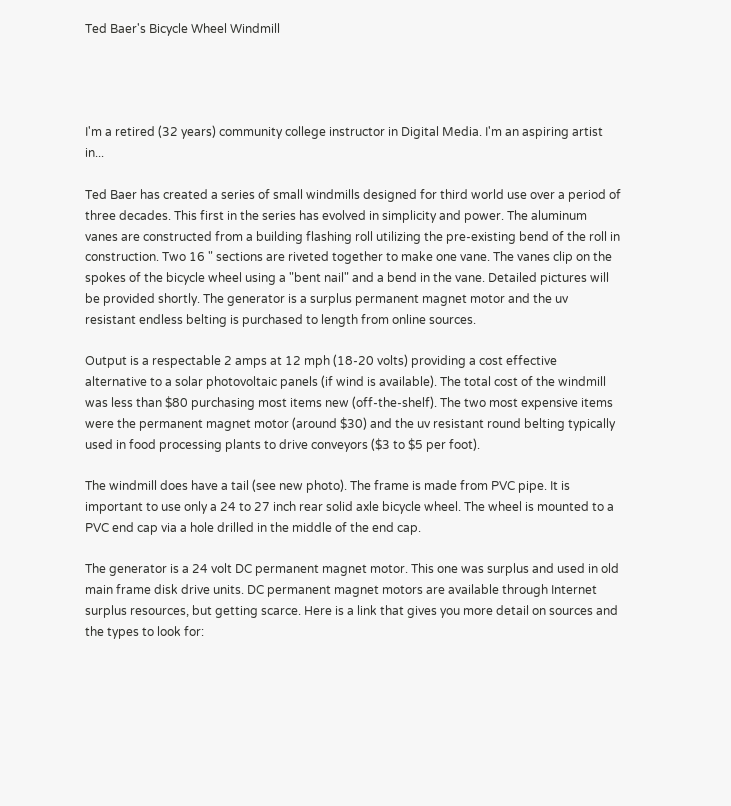Ted Baer's Bicycle Wheel Windmill




I'm a retired (32 years) community college instructor in Digital Media. I'm an aspiring artist in...

Ted Baer has created a series of small windmills designed for third world use over a period of three decades. This first in the series has evolved in simplicity and power. The aluminum vanes are constructed from a building flashing roll utilizing the pre-existing bend of the roll in construction. Two 16 " sections are riveted together to make one vane. The vanes clip on the spokes of the bicycle wheel using a "bent nail" and a bend in the vane. Detailed pictures will be provided shortly. The generator is a surplus permanent magnet motor and the uv resistant endless belting is purchased to length from online sources.

Output is a respectable 2 amps at 12 mph (18-20 volts) providing a cost effective alternative to a solar photovoltaic panels (if wind is available). The total cost of the windmill was less than $80 purchasing most items new (off-the-shelf). The two most expensive items were the permanent magnet motor (around $30) and the uv resistant round belting typically used in food processing plants to drive conveyors ($3 to $5 per foot).

The windmill does have a tail (see new photo). The frame is made from PVC pipe. It is important to use only a 24 to 27 inch rear solid axle bicycle wheel. The wheel is mounted to a PVC end cap via a hole drilled in the middle of the end cap.

The generator is a 24 volt DC permanent magnet motor. This one was surplus and used in old main frame disk drive units. DC permanent magnet motors are available through Internet surplus resources, but getting scarce. Here is a link that gives you more detail on sources and the types to look for: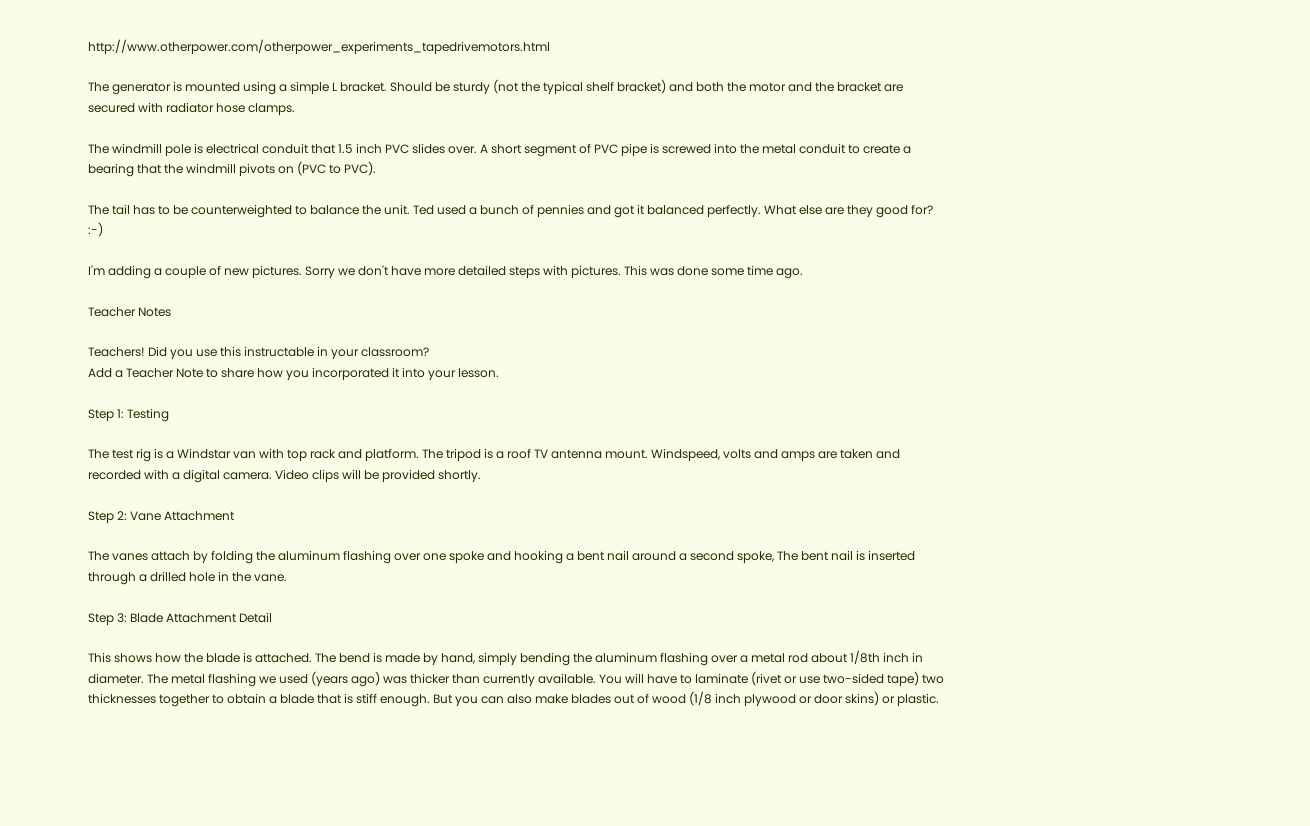http://www.otherpower.com/otherpower_experiments_tapedrivemotors.html

The generator is mounted using a simple L bracket. Should be sturdy (not the typical shelf bracket) and both the motor and the bracket are secured with radiator hose clamps.

The windmill pole is electrical conduit that 1.5 inch PVC slides over. A short segment of PVC pipe is screwed into the metal conduit to create a bearing that the windmill pivots on (PVC to PVC).

The tail has to be counterweighted to balance the unit. Ted used a bunch of pennies and got it balanced perfectly. What else are they good for? :-)

I'm adding a couple of new pictures. Sorry we don't have more detailed steps with pictures. This was done some time ago.

Teacher Notes

Teachers! Did you use this instructable in your classroom?
Add a Teacher Note to share how you incorporated it into your lesson.

Step 1: Testing

The test rig is a Windstar van with top rack and platform. The tripod is a roof TV antenna mount. Windspeed, volts and amps are taken and recorded with a digital camera. Video clips will be provided shortly.

Step 2: Vane Attachment

The vanes attach by folding the aluminum flashing over one spoke and hooking a bent nail around a second spoke, The bent nail is inserted through a drilled hole in the vane.

Step 3: Blade Attachment Detail

This shows how the blade is attached. The bend is made by hand, simply bending the aluminum flashing over a metal rod about 1/8th inch in diameter. The metal flashing we used (years ago) was thicker than currently available. You will have to laminate (rivet or use two-sided tape) two thicknesses together to obtain a blade that is stiff enough. But you can also make blades out of wood (1/8 inch plywood or door skins) or plastic.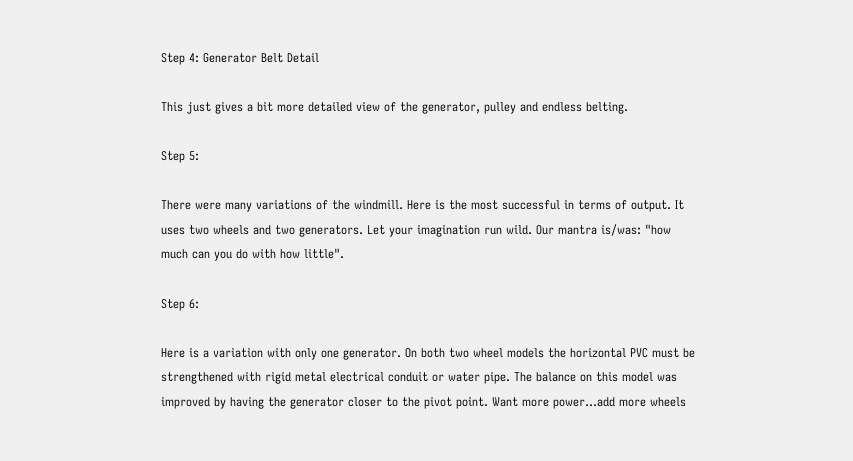Step 4: Generator Belt Detail

This just gives a bit more detailed view of the generator, pulley and endless belting.

Step 5:

There were many variations of the windmill. Here is the most successful in terms of output. It uses two wheels and two generators. Let your imagination run wild. Our mantra is/was: "how much can you do with how little".

Step 6:

Here is a variation with only one generator. On both two wheel models the horizontal PVC must be strengthened with rigid metal electrical conduit or water pipe. The balance on this model was improved by having the generator closer to the pivot point. Want more power...add more wheels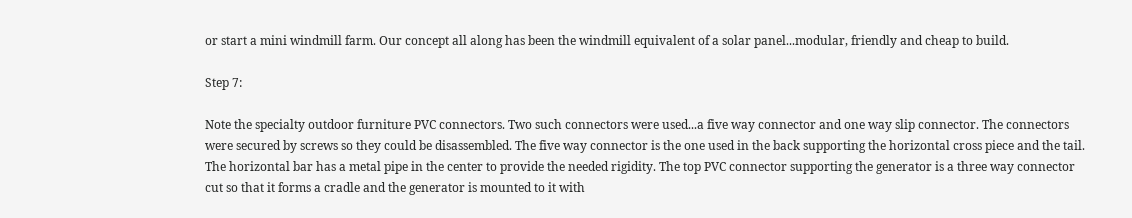or start a mini windmill farm. Our concept all along has been the windmill equivalent of a solar panel...modular, friendly and cheap to build.

Step 7:

Note the specialty outdoor furniture PVC connectors. Two such connectors were used...a five way connector and one way slip connector. The connectors were secured by screws so they could be disassembled. The five way connector is the one used in the back supporting the horizontal cross piece and the tail. The horizontal bar has a metal pipe in the center to provide the needed rigidity. The top PVC connector supporting the generator is a three way connector cut so that it forms a cradle and the generator is mounted to it with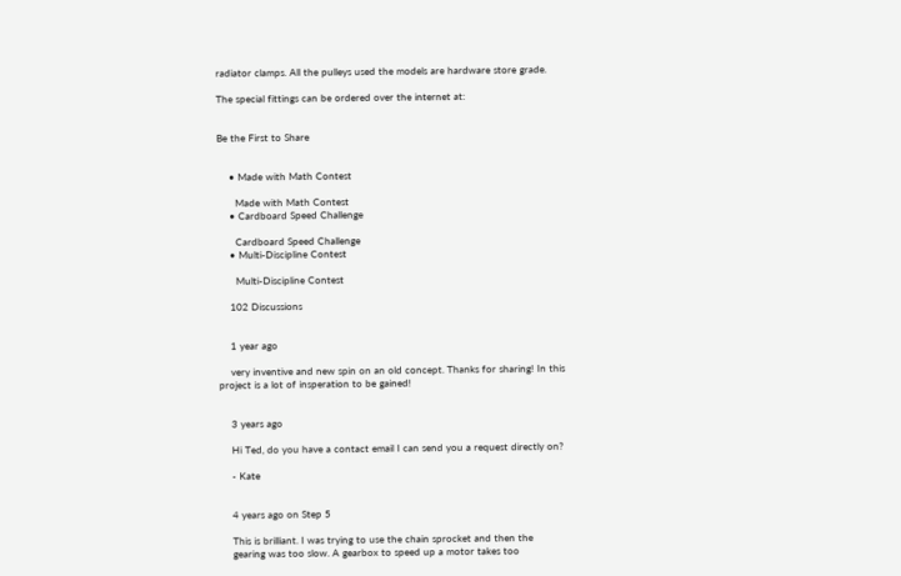radiator clamps. All the pulleys used the models are hardware store grade.

The special fittings can be ordered over the internet at:


Be the First to Share


    • Made with Math Contest

      Made with Math Contest
    • Cardboard Speed Challenge

      Cardboard Speed Challenge
    • Multi-Discipline Contest

      Multi-Discipline Contest

    102 Discussions


    1 year ago

    very inventive and new spin on an old concept. Thanks for sharing! In this project is a lot of insperation to be gained!


    3 years ago

    Hi Ted, do you have a contact email I can send you a request directly on?

    - Kate


    4 years ago on Step 5

    This is brilliant. I was trying to use the chain sprocket and then the
    gearing was too slow. A gearbox to speed up a motor takes too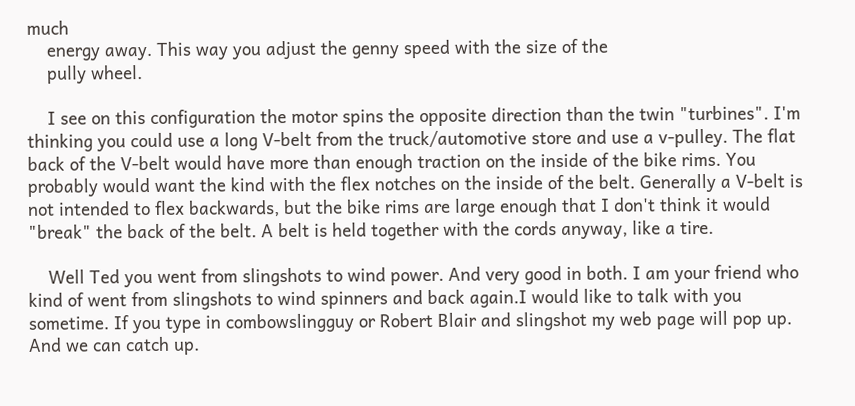much
    energy away. This way you adjust the genny speed with the size of the
    pully wheel.

    I see on this configuration the motor spins the opposite direction than the twin "turbines". I'm thinking you could use a long V-belt from the truck/automotive store and use a v-pulley. The flat back of the V-belt would have more than enough traction on the inside of the bike rims. You probably would want the kind with the flex notches on the inside of the belt. Generally a V-belt is not intended to flex backwards, but the bike rims are large enough that I don't think it would "break" the back of the belt. A belt is held together with the cords anyway, like a tire.

    Well Ted you went from slingshots to wind power. And very good in both. I am your friend who kind of went from slingshots to wind spinners and back again.I would like to talk with you sometime. If you type in combowslingguy or Robert Blair and slingshot my web page will pop up. And we can catch up.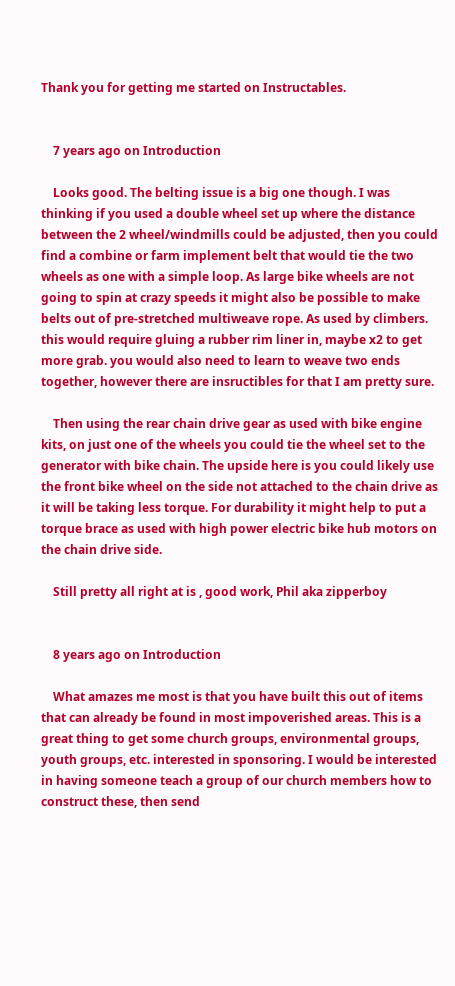Thank you for getting me started on Instructables.


    7 years ago on Introduction

    Looks good. The belting issue is a big one though. I was thinking if you used a double wheel set up where the distance between the 2 wheel/windmills could be adjusted, then you could find a combine or farm implement belt that would tie the two wheels as one with a simple loop. As large bike wheels are not going to spin at crazy speeds it might also be possible to make belts out of pre-stretched multiweave rope. As used by climbers. this would require gluing a rubber rim liner in, maybe x2 to get more grab. you would also need to learn to weave two ends together, however there are insructibles for that I am pretty sure.

    Then using the rear chain drive gear as used with bike engine kits, on just one of the wheels you could tie the wheel set to the generator with bike chain. The upside here is you could likely use the front bike wheel on the side not attached to the chain drive as it will be taking less torque. For durability it might help to put a torque brace as used with high power electric bike hub motors on the chain drive side.

    Still pretty all right at is , good work, Phil aka zipperboy


    8 years ago on Introduction

    What amazes me most is that you have built this out of items that can already be found in most impoverished areas. This is a great thing to get some church groups, environmental groups, youth groups, etc. interested in sponsoring. I would be interested in having someone teach a group of our church members how to construct these, then send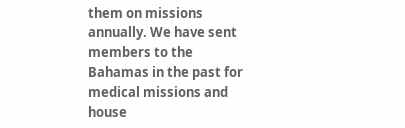them on missions annually. We have sent members to the Bahamas in the past for medical missions and house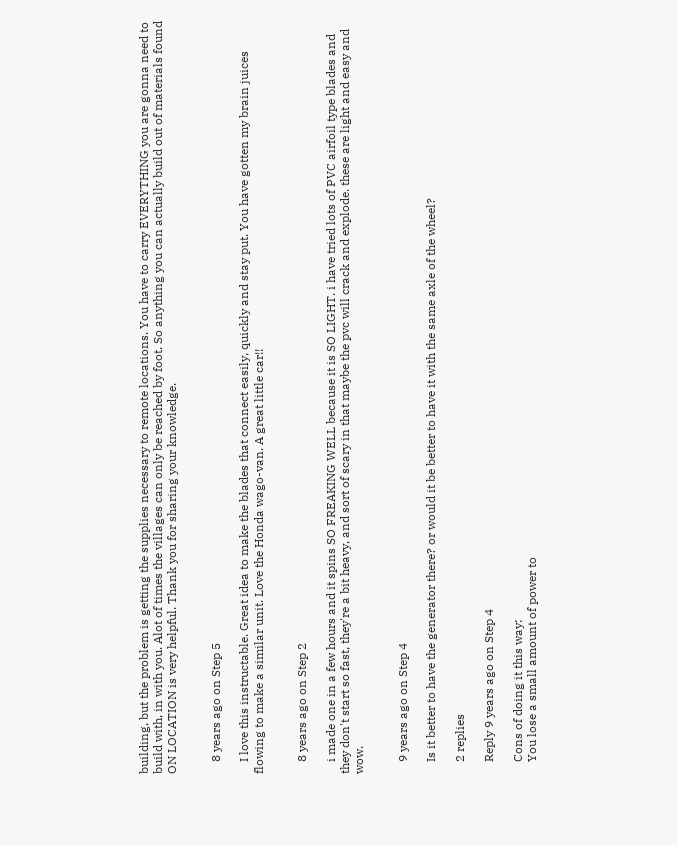building, but the problem is getting the supplies necessary to remote locations. You have to carry EVERYTHING you are gonna need to build with, in with you. Alot of times the villages can only be reached by foot. So anything you can actually build out of materials found ON LOCATION is very helpful. Thank you for sharing your knowledge.


    8 years ago on Step 5

    I love this instructable. Great idea to make the blades that connect easily, quickly and stay put. You have gotten my brain juices flowing to make a similar unit. Love the Honda wago-van. A great little car!!


    8 years ago on Step 2

    i made one in a few hours and it spins SO FREAKING WELL because it is SO LIGHT. i have tried lots of PVC airfoil type blades and they don't start so fast, they're a bit heavy, and sort of scary in that maybe the pvc will crack and explode. these are light and easy and wow.


    9 years ago on Step 4

    Is it better to have the generator there? or would it be better to have it with the same axle of the wheel?

    2 replies

    Reply 9 years ago on Step 4

    Cons of doing it this way:
    You lose a small amount of power to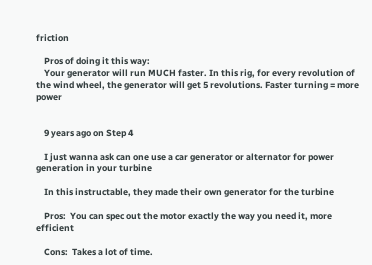friction

    Pros of doing it this way:
    Your generator will run MUCH faster. In this rig, for every revolution of the wind wheel, the generator will get 5 revolutions. Faster turning = more power


    9 years ago on Step 4

    I just wanna ask can one use a car generator or alternator for power generation in your turbine

    In this instructable, they made their own generator for the turbine

    Pros:  You can spec out the motor exactly the way you need it, more efficient

    Cons:  Takes a lot of time.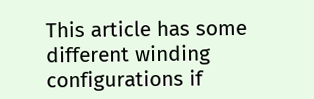This article has some different winding configurations if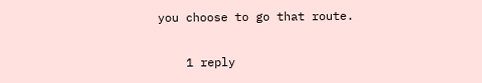you choose to go that route.

    1 reply